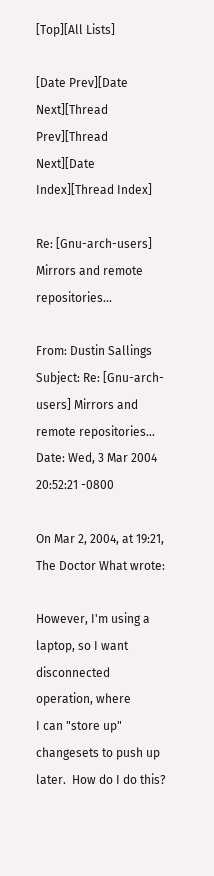[Top][All Lists]

[Date Prev][Date Next][Thread Prev][Thread Next][Date Index][Thread Index]

Re: [Gnu-arch-users] Mirrors and remote repositories...

From: Dustin Sallings
Subject: Re: [Gnu-arch-users] Mirrors and remote repositories...
Date: Wed, 3 Mar 2004 20:52:21 -0800

On Mar 2, 2004, at 19:21, The Doctor What wrote:

However, I'm using a laptop, so I want disconnected operation, where
I can "store up" changesets to push up later.  How do I do this?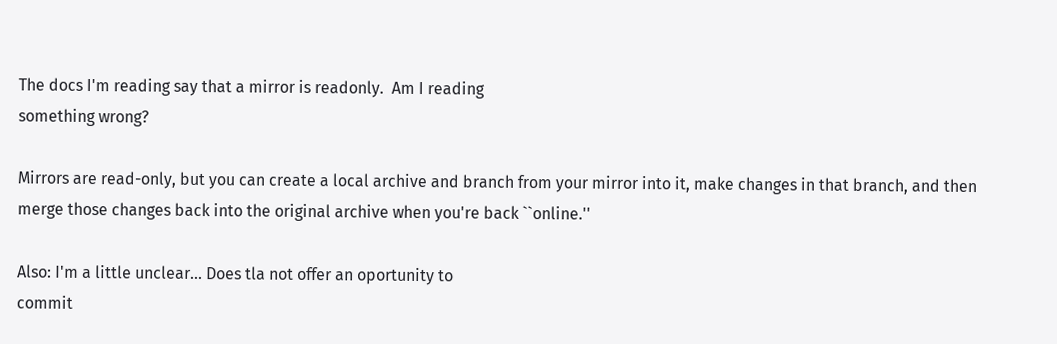The docs I'm reading say that a mirror is readonly.  Am I reading
something wrong?

Mirrors are read-only, but you can create a local archive and branch from your mirror into it, make changes in that branch, and then merge those changes back into the original archive when you're back ``online.''

Also: I'm a little unclear... Does tla not offer an oportunity to
commit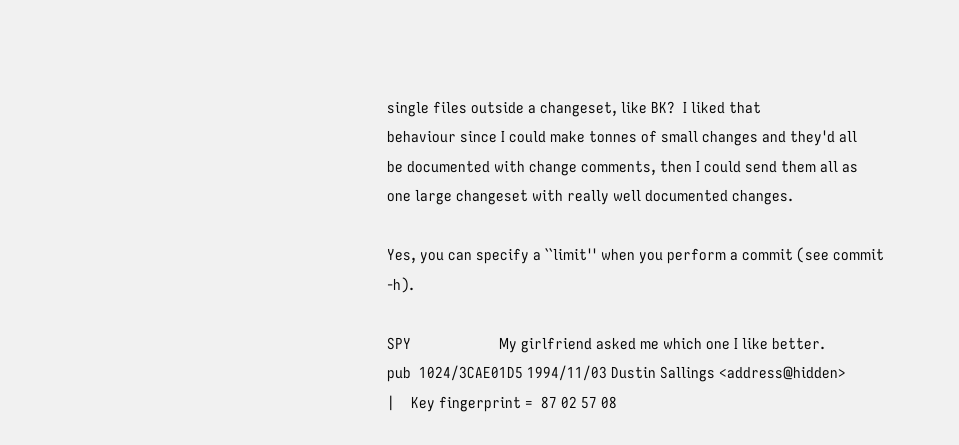single files outside a changeset, like BK?  I liked that
behaviour since I could make tonnes of small changes and they'd all
be documented with change comments, then I could send them all as
one large changeset with really well documented changes.

Yes, you can specify a ``limit'' when you perform a commit (see commit -h).

SPY                      My girlfriend asked me which one I like better.
pub  1024/3CAE01D5 1994/11/03 Dustin Sallings <address@hidden>
|    Key fingerprint =  87 02 57 08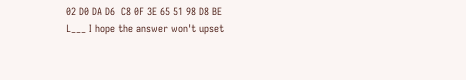02 D0 DA D6  C8 0F 3E 65 51 98 D8 BE
L___ I hope the answer won't upset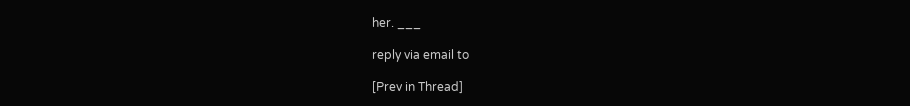her. ___

reply via email to

[Prev in Thread]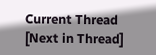Current Thread [Next in Thread]